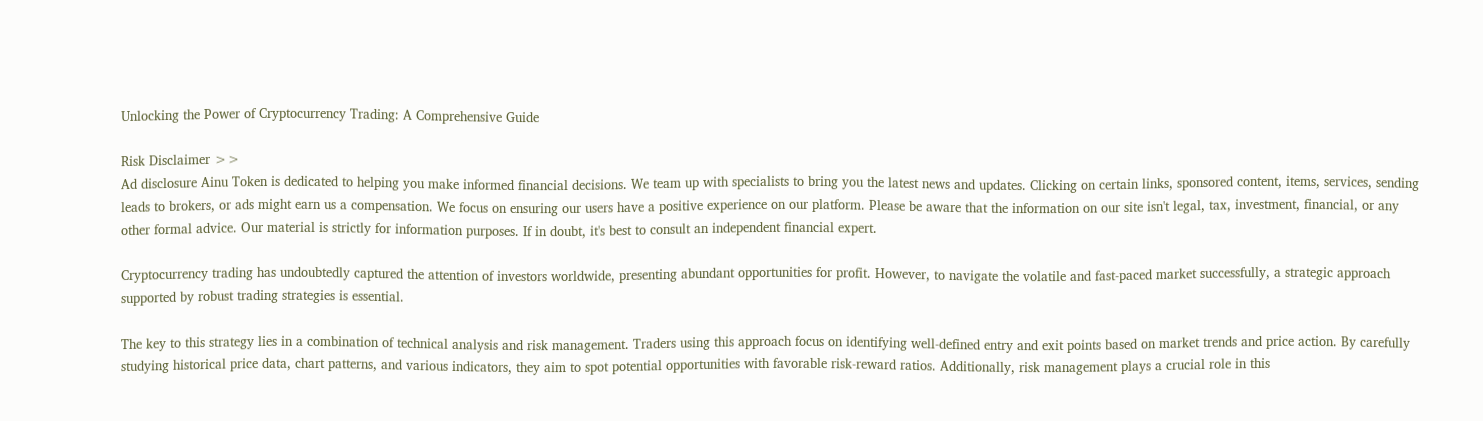Unlocking the Power of Cryptocurrency Trading: A Comprehensive Guide

Risk Disclaimer >>
Ad disclosure Ainu Token is dedicated to helping you make informed financial decisions. We team up with specialists to bring you the latest news and updates. Clicking on certain links, sponsored content, items, services, sending leads to brokers, or ads might earn us a compensation. We focus on ensuring our users have a positive experience on our platform. Please be aware that the information on our site isn't legal, tax, investment, financial, or any other formal advice. Our material is strictly for information purposes. If in doubt, it's best to consult an independent financial expert.

Cryptocurrency trading has undoubtedly captured the attention of investors worldwide, presenting abundant opportunities for profit. However, to navigate the volatile and fast-paced market successfully, a strategic approach supported by robust trading strategies is essential.

The key to this strategy lies in a combination of technical analysis and risk management. Traders using this approach focus on identifying well-defined entry and exit points based on market trends and price action. By carefully studying historical price data, chart patterns, and various indicators, they aim to spot potential opportunities with favorable risk-reward ratios. Additionally, risk management plays a crucial role in this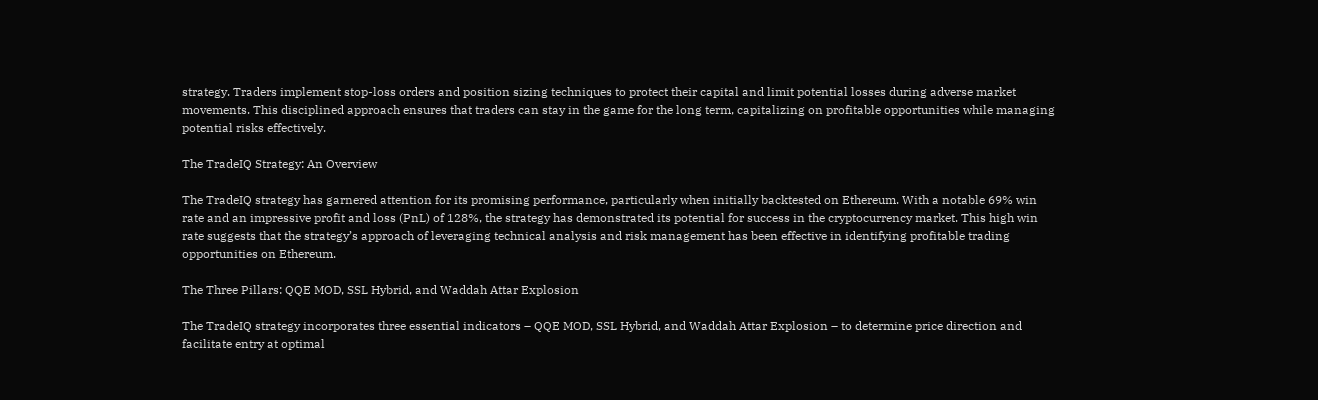strategy. Traders implement stop-loss orders and position sizing techniques to protect their capital and limit potential losses during adverse market movements. This disciplined approach ensures that traders can stay in the game for the long term, capitalizing on profitable opportunities while managing potential risks effectively.

The TradeIQ Strategy: An Overview

The TradeIQ strategy has garnered attention for its promising performance, particularly when initially backtested on Ethereum. With a notable 69% win rate and an impressive profit and loss (PnL) of 128%, the strategy has demonstrated its potential for success in the cryptocurrency market. This high win rate suggests that the strategy’s approach of leveraging technical analysis and risk management has been effective in identifying profitable trading opportunities on Ethereum.

The Three Pillars: QQE MOD, SSL Hybrid, and Waddah Attar Explosion

The TradeIQ strategy incorporates three essential indicators – QQE MOD, SSL Hybrid, and Waddah Attar Explosion – to determine price direction and facilitate entry at optimal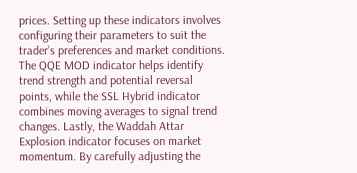prices. Setting up these indicators involves configuring their parameters to suit the trader’s preferences and market conditions. The QQE MOD indicator helps identify trend strength and potential reversal points, while the SSL Hybrid indicator combines moving averages to signal trend changes. Lastly, the Waddah Attar Explosion indicator focuses on market momentum. By carefully adjusting the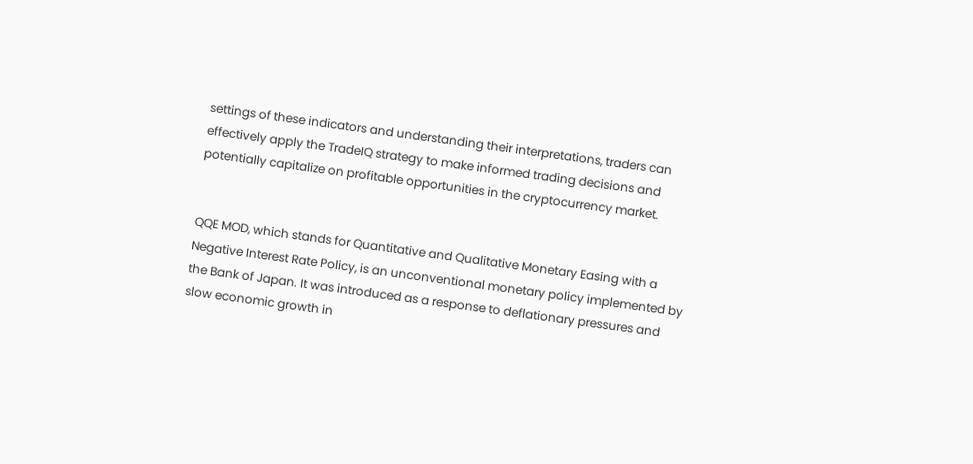settings of these indicators and understanding their interpretations, traders can effectively apply the TradeIQ strategy to make informed trading decisions and potentially capitalize on profitable opportunities in the cryptocurrency market.


QQE MOD, which stands for Quantitative and Qualitative Monetary Easing with a Negative Interest Rate Policy, is an unconventional monetary policy implemented by the Bank of Japan. It was introduced as a response to deflationary pressures and slow economic growth in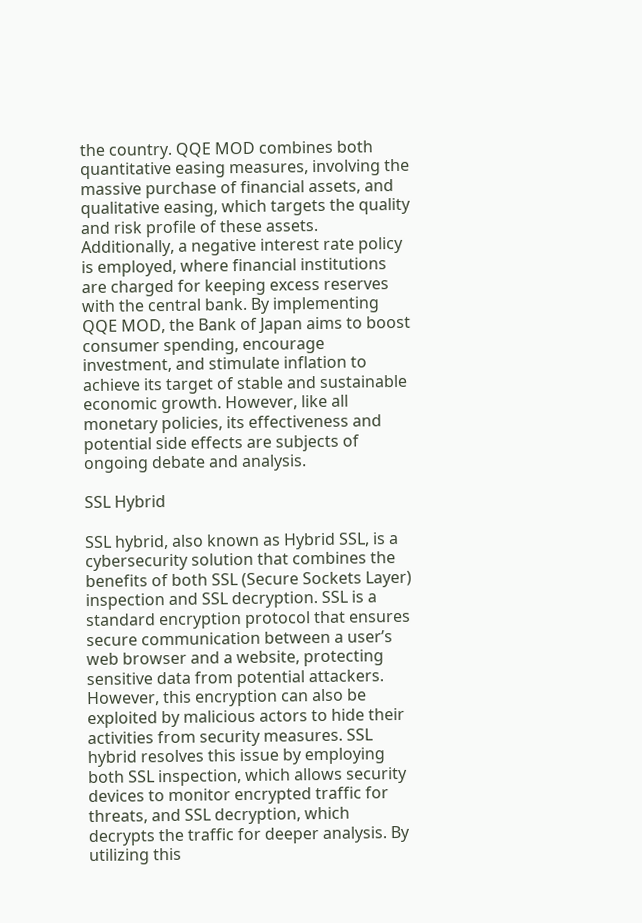the country. QQE MOD combines both quantitative easing measures, involving the massive purchase of financial assets, and qualitative easing, which targets the quality and risk profile of these assets. Additionally, a negative interest rate policy is employed, where financial institutions are charged for keeping excess reserves with the central bank. By implementing QQE MOD, the Bank of Japan aims to boost consumer spending, encourage investment, and stimulate inflation to achieve its target of stable and sustainable economic growth. However, like all monetary policies, its effectiveness and potential side effects are subjects of ongoing debate and analysis.

SSL Hybrid

SSL hybrid, also known as Hybrid SSL, is a cybersecurity solution that combines the benefits of both SSL (Secure Sockets Layer) inspection and SSL decryption. SSL is a standard encryption protocol that ensures secure communication between a user’s web browser and a website, protecting sensitive data from potential attackers. However, this encryption can also be exploited by malicious actors to hide their activities from security measures. SSL hybrid resolves this issue by employing both SSL inspection, which allows security devices to monitor encrypted traffic for threats, and SSL decryption, which decrypts the traffic for deeper analysis. By utilizing this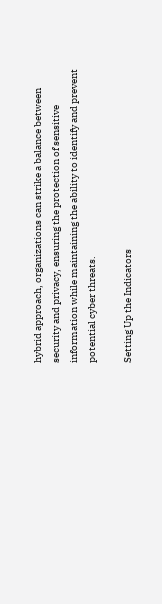hybrid approach, organizations can strike a balance between security and privacy, ensuring the protection of sensitive information while maintaining the ability to identify and prevent potential cyber threats.

Setting Up the Indicators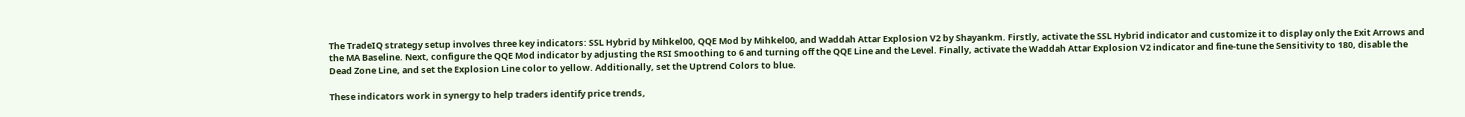The TradeIQ strategy setup involves three key indicators: SSL Hybrid by Mihkel00, QQE Mod by Mihkel00, and Waddah Attar Explosion V2 by Shayankm. Firstly, activate the SSL Hybrid indicator and customize it to display only the Exit Arrows and the MA Baseline. Next, configure the QQE Mod indicator by adjusting the RSI Smoothing to 6 and turning off the QQE Line and the Level. Finally, activate the Waddah Attar Explosion V2 indicator and fine-tune the Sensitivity to 180, disable the Dead Zone Line, and set the Explosion Line color to yellow. Additionally, set the Uptrend Colors to blue.

These indicators work in synergy to help traders identify price trends,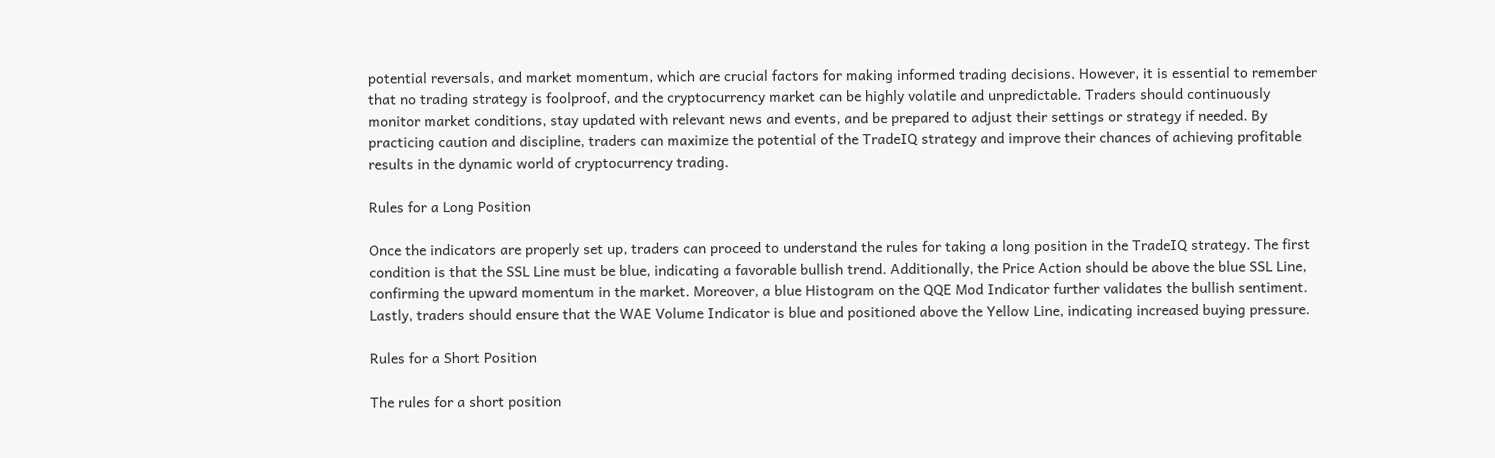potential reversals, and market momentum, which are crucial factors for making informed trading decisions. However, it is essential to remember that no trading strategy is foolproof, and the cryptocurrency market can be highly volatile and unpredictable. Traders should continuously monitor market conditions, stay updated with relevant news and events, and be prepared to adjust their settings or strategy if needed. By practicing caution and discipline, traders can maximize the potential of the TradeIQ strategy and improve their chances of achieving profitable results in the dynamic world of cryptocurrency trading.

Rules for a Long Position

Once the indicators are properly set up, traders can proceed to understand the rules for taking a long position in the TradeIQ strategy. The first condition is that the SSL Line must be blue, indicating a favorable bullish trend. Additionally, the Price Action should be above the blue SSL Line, confirming the upward momentum in the market. Moreover, a blue Histogram on the QQE Mod Indicator further validates the bullish sentiment. Lastly, traders should ensure that the WAE Volume Indicator is blue and positioned above the Yellow Line, indicating increased buying pressure.

Rules for a Short Position

The rules for a short position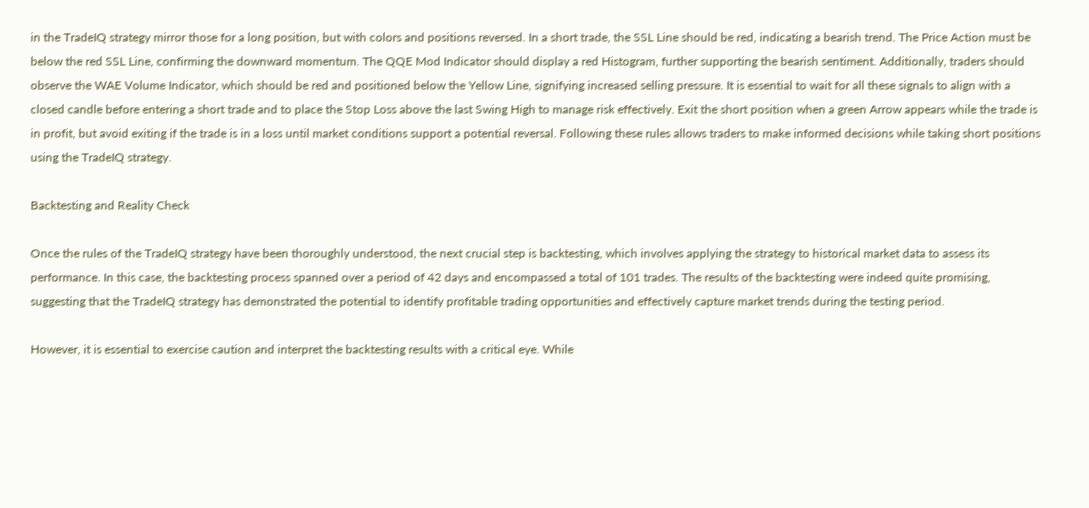in the TradeIQ strategy mirror those for a long position, but with colors and positions reversed. In a short trade, the SSL Line should be red, indicating a bearish trend. The Price Action must be below the red SSL Line, confirming the downward momentum. The QQE Mod Indicator should display a red Histogram, further supporting the bearish sentiment. Additionally, traders should observe the WAE Volume Indicator, which should be red and positioned below the Yellow Line, signifying increased selling pressure. It is essential to wait for all these signals to align with a closed candle before entering a short trade and to place the Stop Loss above the last Swing High to manage risk effectively. Exit the short position when a green Arrow appears while the trade is in profit, but avoid exiting if the trade is in a loss until market conditions support a potential reversal. Following these rules allows traders to make informed decisions while taking short positions using the TradeIQ strategy.

Backtesting and Reality Check

Once the rules of the TradeIQ strategy have been thoroughly understood, the next crucial step is backtesting, which involves applying the strategy to historical market data to assess its performance. In this case, the backtesting process spanned over a period of 42 days and encompassed a total of 101 trades. The results of the backtesting were indeed quite promising, suggesting that the TradeIQ strategy has demonstrated the potential to identify profitable trading opportunities and effectively capture market trends during the testing period.

However, it is essential to exercise caution and interpret the backtesting results with a critical eye. While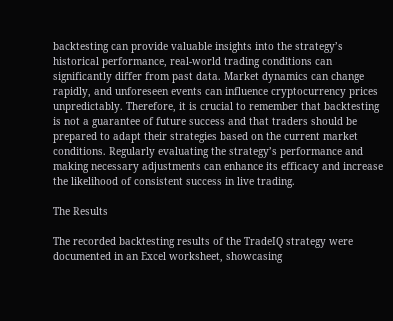backtesting can provide valuable insights into the strategy’s historical performance, real-world trading conditions can significantly differ from past data. Market dynamics can change rapidly, and unforeseen events can influence cryptocurrency prices unpredictably. Therefore, it is crucial to remember that backtesting is not a guarantee of future success and that traders should be prepared to adapt their strategies based on the current market conditions. Regularly evaluating the strategy’s performance and making necessary adjustments can enhance its efficacy and increase the likelihood of consistent success in live trading.

The Results

The recorded backtesting results of the TradeIQ strategy were documented in an Excel worksheet, showcasing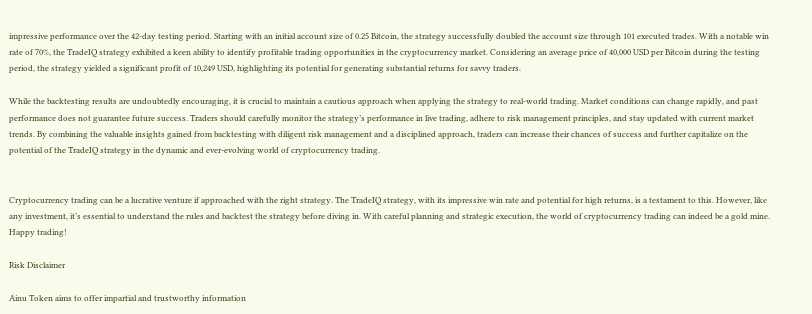impressive performance over the 42-day testing period. Starting with an initial account size of 0.25 Bitcoin, the strategy successfully doubled the account size through 101 executed trades. With a notable win rate of 70%, the TradeIQ strategy exhibited a keen ability to identify profitable trading opportunities in the cryptocurrency market. Considering an average price of 40,000 USD per Bitcoin during the testing period, the strategy yielded a significant profit of 10,249 USD, highlighting its potential for generating substantial returns for savvy traders.

While the backtesting results are undoubtedly encouraging, it is crucial to maintain a cautious approach when applying the strategy to real-world trading. Market conditions can change rapidly, and past performance does not guarantee future success. Traders should carefully monitor the strategy’s performance in live trading, adhere to risk management principles, and stay updated with current market trends. By combining the valuable insights gained from backtesting with diligent risk management and a disciplined approach, traders can increase their chances of success and further capitalize on the potential of the TradeIQ strategy in the dynamic and ever-evolving world of cryptocurrency trading.


Cryptocurrency trading can be a lucrative venture if approached with the right strategy. The TradeIQ strategy, with its impressive win rate and potential for high returns, is a testament to this. However, like any investment, it’s essential to understand the rules and backtest the strategy before diving in. With careful planning and strategic execution, the world of cryptocurrency trading can indeed be a gold mine. Happy trading!

Risk Disclaimer

Ainu Token aims to offer impartial and trustworthy information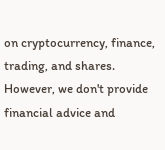on cryptocurrency, finance, trading, and shares. However, we don't provide financial advice and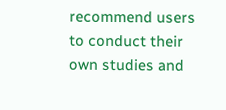recommend users to conduct their own studies and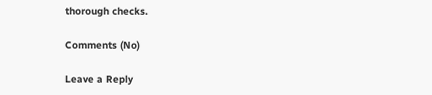thorough checks.

Comments (No)

Leave a Reply